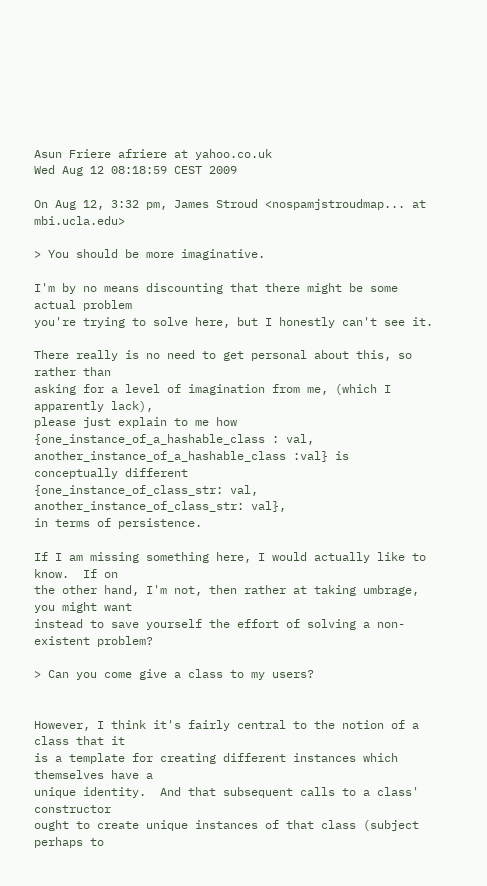Asun Friere afriere at yahoo.co.uk
Wed Aug 12 08:18:59 CEST 2009

On Aug 12, 3:32 pm, James Stroud <nospamjstroudmap... at mbi.ucla.edu>

> You should be more imaginative.

I'm by no means discounting that there might be some actual problem
you're trying to solve here, but I honestly can't see it.

There really is no need to get personal about this, so rather than
asking for a level of imagination from me, (which I apparently lack),
please just explain to me how {one_instance_of_a_hashable_class : val,
another_instance_of_a_hashable_class :val} is conceptually different
{one_instance_of_class_str: val, another_instance_of_class_str: val},
in terms of persistence.

If I am missing something here, I would actually like to know.  If on
the other hand, I'm not, then rather at taking umbrage, you might want
instead to save yourself the effort of solving a non-existent problem?

> Can you come give a class to my users?


However, I think it's fairly central to the notion of a class that it
is a template for creating different instances which themselves have a
unique identity.  And that subsequent calls to a class' constructor
ought to create unique instances of that class (subject perhaps to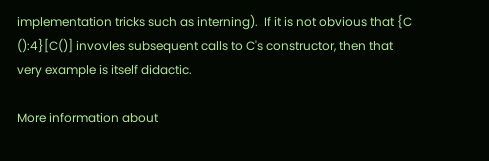implementation tricks such as interning).  If it is not obvious that {C
():4}[C()] invovles subsequent calls to C's constructor, then that
very example is itself didactic.

More information about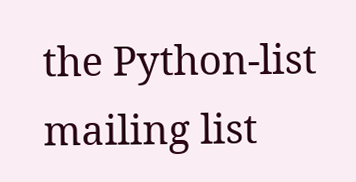the Python-list mailing list